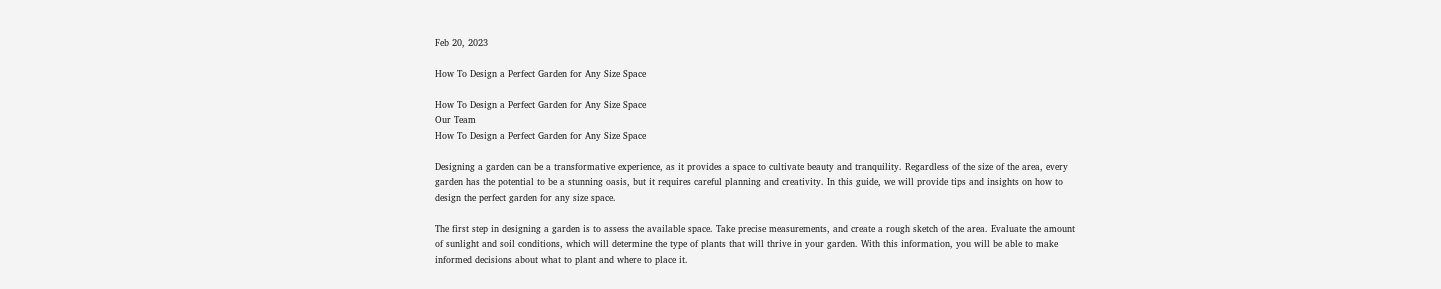Feb 20, 2023

How To Design a Perfect Garden for Any Size Space

How To Design a Perfect Garden for Any Size Space
Our Team
How To Design a Perfect Garden for Any Size Space

Designing a garden can be a transformative experience, as it provides a space to cultivate beauty and tranquility. Regardless of the size of the area, every garden has the potential to be a stunning oasis, but it requires careful planning and creativity. In this guide, we will provide tips and insights on how to design the perfect garden for any size space.

The first step in designing a garden is to assess the available space. Take precise measurements, and create a rough sketch of the area. Evaluate the amount of sunlight and soil conditions, which will determine the type of plants that will thrive in your garden. With this information, you will be able to make informed decisions about what to plant and where to place it.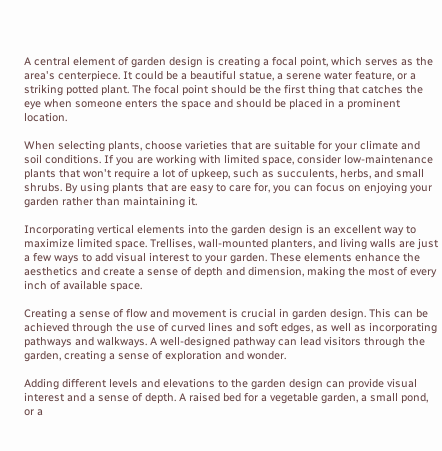A central element of garden design is creating a focal point, which serves as the area's centerpiece. It could be a beautiful statue, a serene water feature, or a striking potted plant. The focal point should be the first thing that catches the eye when someone enters the space and should be placed in a prominent location.

When selecting plants, choose varieties that are suitable for your climate and soil conditions. If you are working with limited space, consider low-maintenance plants that won't require a lot of upkeep, such as succulents, herbs, and small shrubs. By using plants that are easy to care for, you can focus on enjoying your garden rather than maintaining it.

Incorporating vertical elements into the garden design is an excellent way to maximize limited space. Trellises, wall-mounted planters, and living walls are just a few ways to add visual interest to your garden. These elements enhance the aesthetics and create a sense of depth and dimension, making the most of every inch of available space.

Creating a sense of flow and movement is crucial in garden design. This can be achieved through the use of curved lines and soft edges, as well as incorporating pathways and walkways. A well-designed pathway can lead visitors through the garden, creating a sense of exploration and wonder.

Adding different levels and elevations to the garden design can provide visual interest and a sense of depth. A raised bed for a vegetable garden, a small pond, or a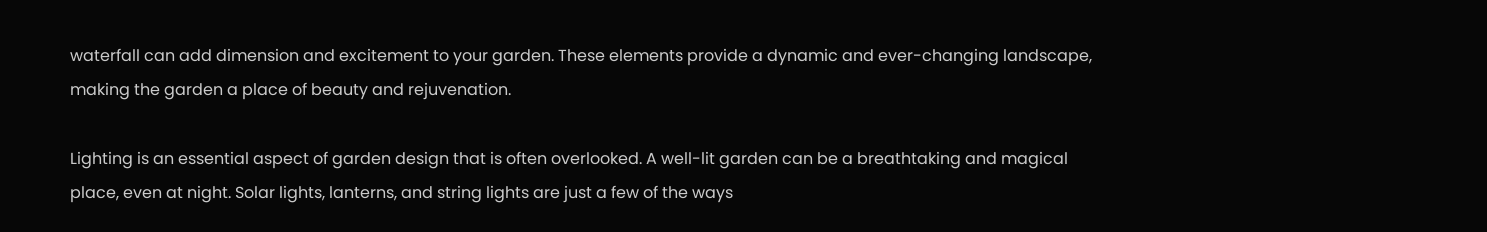waterfall can add dimension and excitement to your garden. These elements provide a dynamic and ever-changing landscape, making the garden a place of beauty and rejuvenation.

Lighting is an essential aspect of garden design that is often overlooked. A well-lit garden can be a breathtaking and magical place, even at night. Solar lights, lanterns, and string lights are just a few of the ways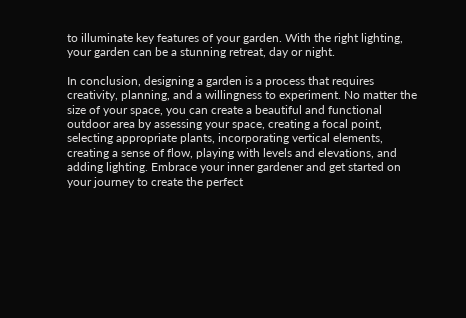to illuminate key features of your garden. With the right lighting, your garden can be a stunning retreat, day or night.

In conclusion, designing a garden is a process that requires creativity, planning, and a willingness to experiment. No matter the size of your space, you can create a beautiful and functional outdoor area by assessing your space, creating a focal point, selecting appropriate plants, incorporating vertical elements, creating a sense of flow, playing with levels and elevations, and adding lighting. Embrace your inner gardener and get started on your journey to create the perfect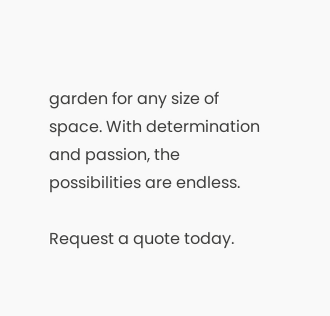garden for any size of space. With determination and passion, the possibilities are endless.

Request a quote today.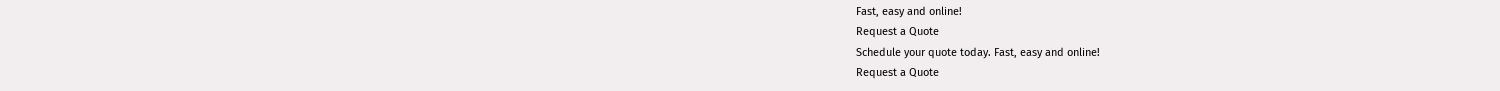Fast, easy and online!
Request a Quote
Schedule your quote today. Fast, easy and online!
Request a Quote